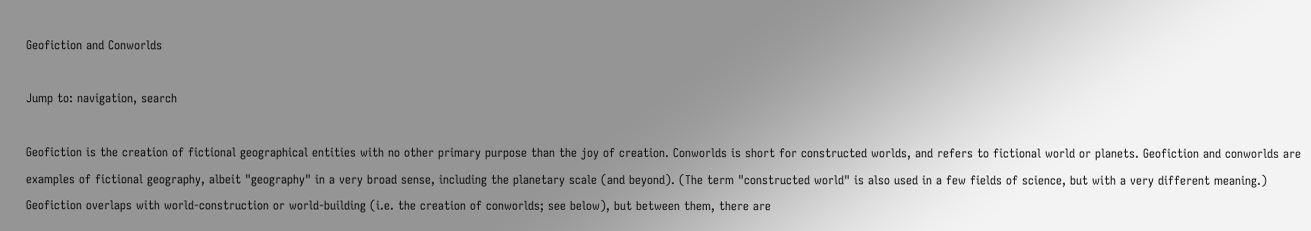Geofiction and Conworlds

Jump to: navigation, search

Geofiction is the creation of fictional geographical entities with no other primary purpose than the joy of creation. Conworlds is short for constructed worlds, and refers to fictional world or planets. Geofiction and conworlds are examples of fictional geography, albeit "geography" in a very broad sense, including the planetary scale (and beyond). (The term "constructed world" is also used in a few fields of science, but with a very different meaning.) Geofiction overlaps with world-construction or world-building (i.e. the creation of conworlds; see below), but between them, there are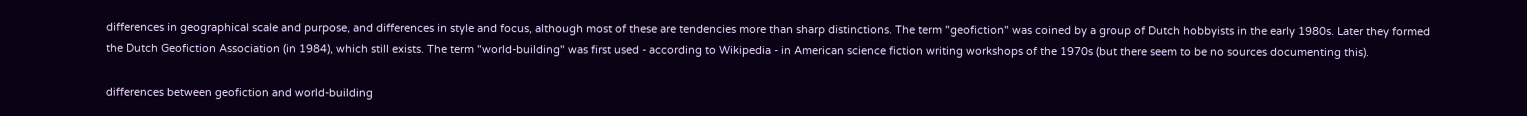differences in geographical scale and purpose, and differences in style and focus, although most of these are tendencies more than sharp distinctions. The term "geofiction" was coined by a group of Dutch hobbyists in the early 1980s. Later they formed the Dutch Geofiction Association (in 1984), which still exists. The term "world-building" was first used - according to Wikipedia - in American science fiction writing workshops of the 1970s (but there seem to be no sources documenting this).

differences between geofiction and world-building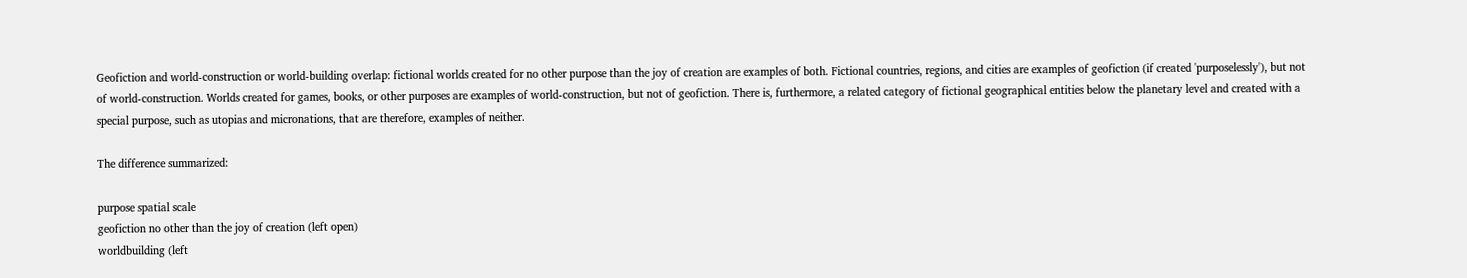Geofiction and world-construction or world-building overlap: fictional worlds created for no other purpose than the joy of creation are examples of both. Fictional countries, regions, and cities are examples of geofiction (if created 'purposelessly'), but not of world-construction. Worlds created for games, books, or other purposes are examples of world-construction, but not of geofiction. There is, furthermore, a related category of fictional geographical entities below the planetary level and created with a special purpose, such as utopias and micronations, that are therefore, examples of neither.

The difference summarized:

purpose spatial scale
geofiction no other than the joy of creation (left open)
worldbuilding (left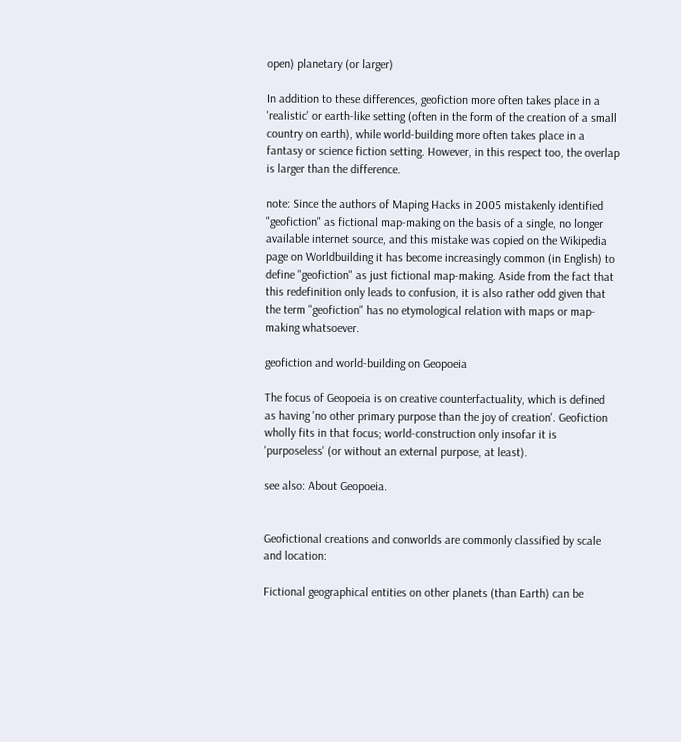open) planetary (or larger)

In addition to these differences, geofiction more often takes place in a 'realistic' or earth-like setting (often in the form of the creation of a small country on earth), while world-building more often takes place in a fantasy or science fiction setting. However, in this respect too, the overlap is larger than the difference.

note: Since the authors of Maping Hacks in 2005 mistakenly identified "geofiction" as fictional map-making on the basis of a single, no longer available internet source, and this mistake was copied on the Wikipedia page on Worldbuilding it has become increasingly common (in English) to define "geofiction" as just fictional map-making. Aside from the fact that this redefinition only leads to confusion, it is also rather odd given that the term "geofiction" has no etymological relation with maps or map-making whatsoever.

geofiction and world-building on Geopoeia

The focus of Geopoeia is on creative counterfactuality, which is defined as having 'no other primary purpose than the joy of creation'. Geofiction wholly fits in that focus; world-construction only insofar it is 'purposeless' (or without an external purpose, at least).

see also: About Geopoeia.


Geofictional creations and conworlds are commonly classified by scale and location:

Fictional geographical entities on other planets (than Earth) can be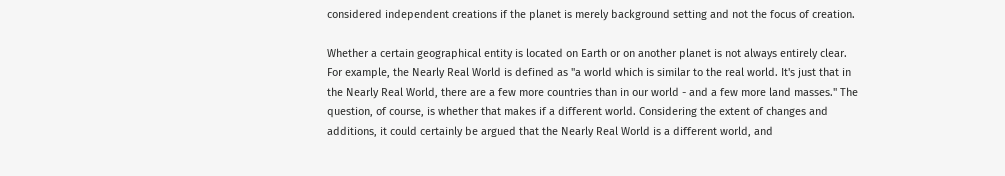considered independent creations if the planet is merely background setting and not the focus of creation.

Whether a certain geographical entity is located on Earth or on another planet is not always entirely clear. For example, the Nearly Real World is defined as "a world which is similar to the real world. It's just that in the Nearly Real World, there are a few more countries than in our world - and a few more land masses." The question, of course, is whether that makes if a different world. Considering the extent of changes and additions, it could certainly be argued that the Nearly Real World is a different world, and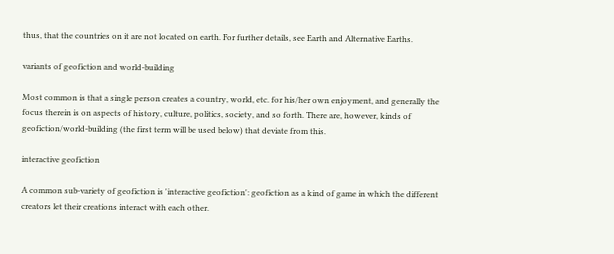thus, that the countries on it are not located on earth. For further details, see Earth and Alternative Earths.

variants of geofiction and world-building

Most common is that a single person creates a country, world, etc. for his/her own enjoyment, and generally the focus therein is on aspects of history, culture, politics, society, and so forth. There are, however, kinds of geofiction/world-building (the first term will be used below) that deviate from this.

interactive geofiction

A common sub-variety of geofiction is 'interactive geofiction': geofiction as a kind of game in which the different creators let their creations interact with each other.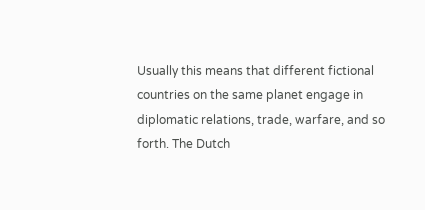Usually this means that different fictional countries on the same planet engage in diplomatic relations, trade, warfare, and so forth. The Dutch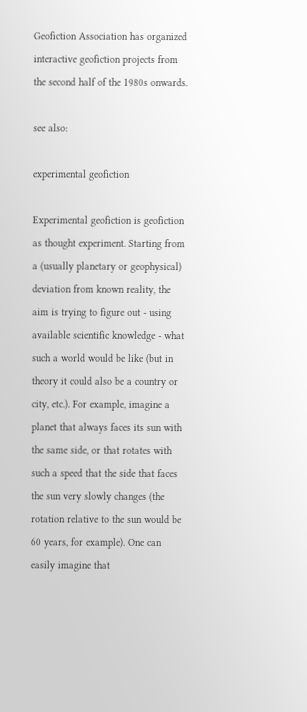Geofiction Association has organized interactive geofiction projects from the second half of the 1980s onwards.

see also:

experimental geofiction

Experimental geofiction is geofiction as thought experiment. Starting from a (usually planetary or geophysical) deviation from known reality, the aim is trying to figure out - using available scientific knowledge - what such a world would be like (but in theory it could also be a country or city, etc.). For example, imagine a planet that always faces its sun with the same side, or that rotates with such a speed that the side that faces the sun very slowly changes (the rotation relative to the sun would be 60 years, for example). One can easily imagine that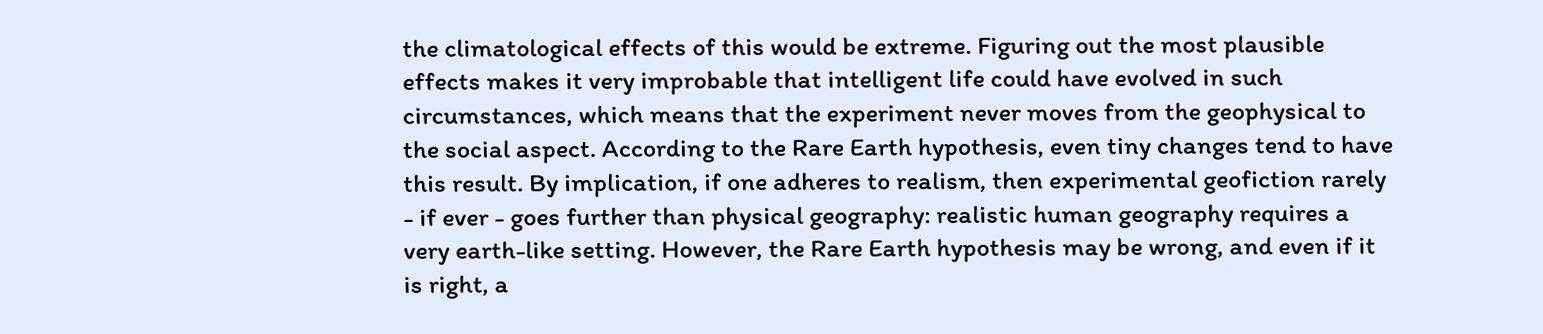the climatological effects of this would be extreme. Figuring out the most plausible effects makes it very improbable that intelligent life could have evolved in such circumstances, which means that the experiment never moves from the geophysical to the social aspect. According to the Rare Earth hypothesis, even tiny changes tend to have this result. By implication, if one adheres to realism, then experimental geofiction rarely - if ever - goes further than physical geography: realistic human geography requires a very earth-like setting. However, the Rare Earth hypothesis may be wrong, and even if it is right, a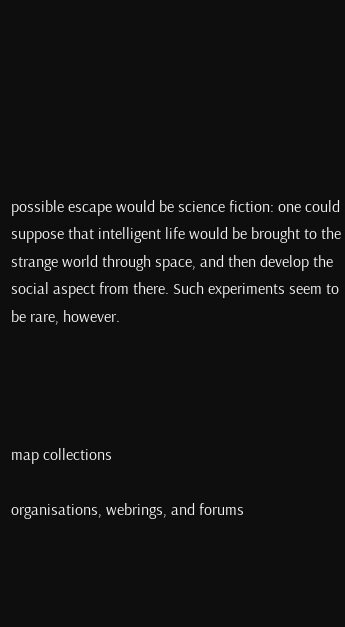possible escape would be science fiction: one could suppose that intelligent life would be brought to the strange world through space, and then develop the social aspect from there. Such experiments seem to be rare, however.




map collections

organisations, webrings, and forums